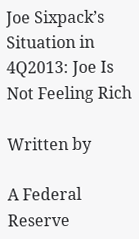Joe Sixpack’s Situation in 4Q2013: Joe Is Not Feeling Rich

Written by

A Federal Reserve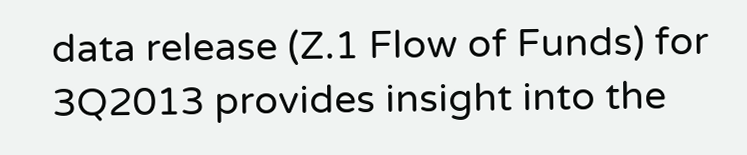data release (Z.1 Flow of Funds) for 3Q2013 provides insight into the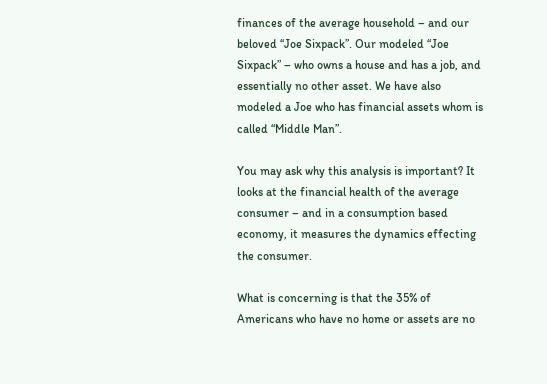finances of the average household – and our beloved “Joe Sixpack”. Our modeled “Joe Sixpack” – who owns a house and has a job, and essentially no other asset. We have also modeled a Joe who has financial assets whom is called “Middle Man”.

You may ask why this analysis is important? It looks at the financial health of the average consumer – and in a consumption based economy, it measures the dynamics effecting the consumer.

What is concerning is that the 35% of Americans who have no home or assets are no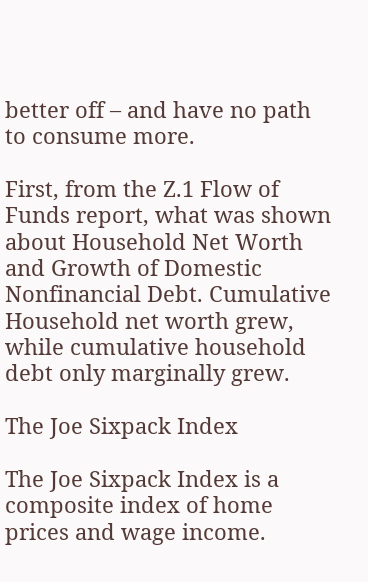better off – and have no path to consume more.

First, from the Z.1 Flow of Funds report, what was shown about Household Net Worth and Growth of Domestic Nonfinancial Debt. Cumulative Household net worth grew, while cumulative household debt only marginally grew.

The Joe Sixpack Index

The Joe Sixpack Index is a composite index of home prices and wage income.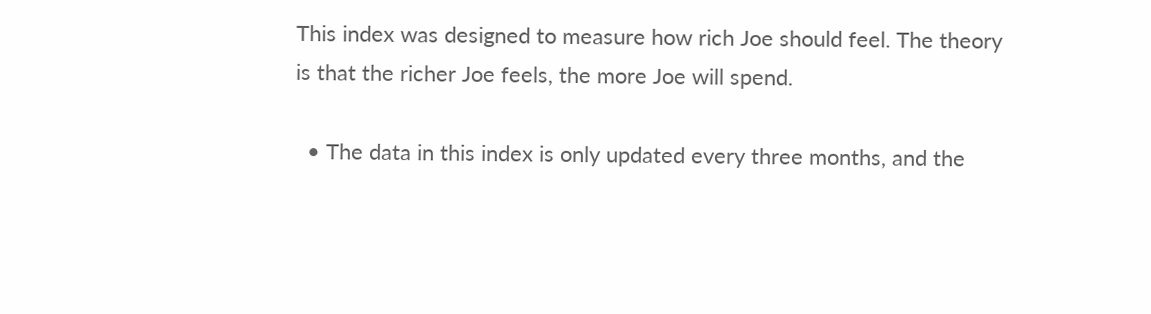This index was designed to measure how rich Joe should feel. The theory is that the richer Joe feels, the more Joe will spend.

  • The data in this index is only updated every three months, and the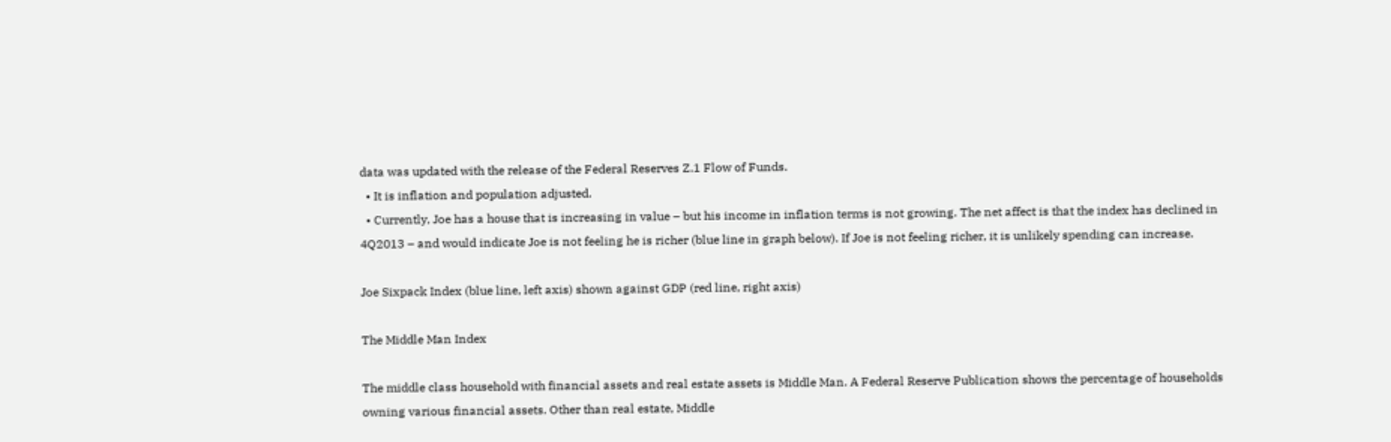data was updated with the release of the Federal Reserves Z.1 Flow of Funds.
  • It is inflation and population adjusted.
  • Currently, Joe has a house that is increasing in value – but his income in inflation terms is not growing. The net affect is that the index has declined in 4Q2013 – and would indicate Joe is not feeling he is richer (blue line in graph below). If Joe is not feeling richer, it is unlikely spending can increase.

Joe Sixpack Index (blue line, left axis) shown against GDP (red line, right axis)

The Middle Man Index

The middle class household with financial assets and real estate assets is Middle Man. A Federal Reserve Publication shows the percentage of households owning various financial assets. Other than real estate, Middle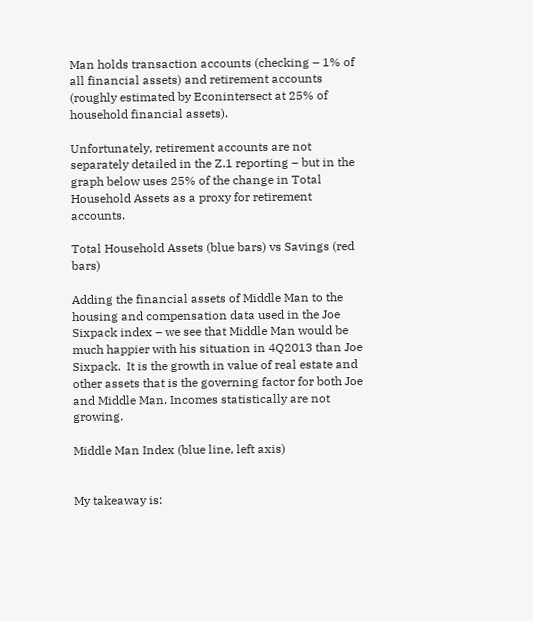Man holds transaction accounts (checking – 1% of all financial assets) and retirement accounts (roughly estimated by Econintersect at 25% of household financial assets).

Unfortunately, retirement accounts are not separately detailed in the Z.1 reporting – but in the graph below uses 25% of the change in Total Household Assets as a proxy for retirement accounts.

Total Household Assets (blue bars) vs Savings (red bars)

Adding the financial assets of Middle Man to the housing and compensation data used in the Joe Sixpack index – we see that Middle Man would be much happier with his situation in 4Q2013 than Joe Sixpack.  It is the growth in value of real estate and other assets that is the governing factor for both Joe and Middle Man. Incomes statistically are not growing.

Middle Man Index (blue line, left axis)


My takeaway is: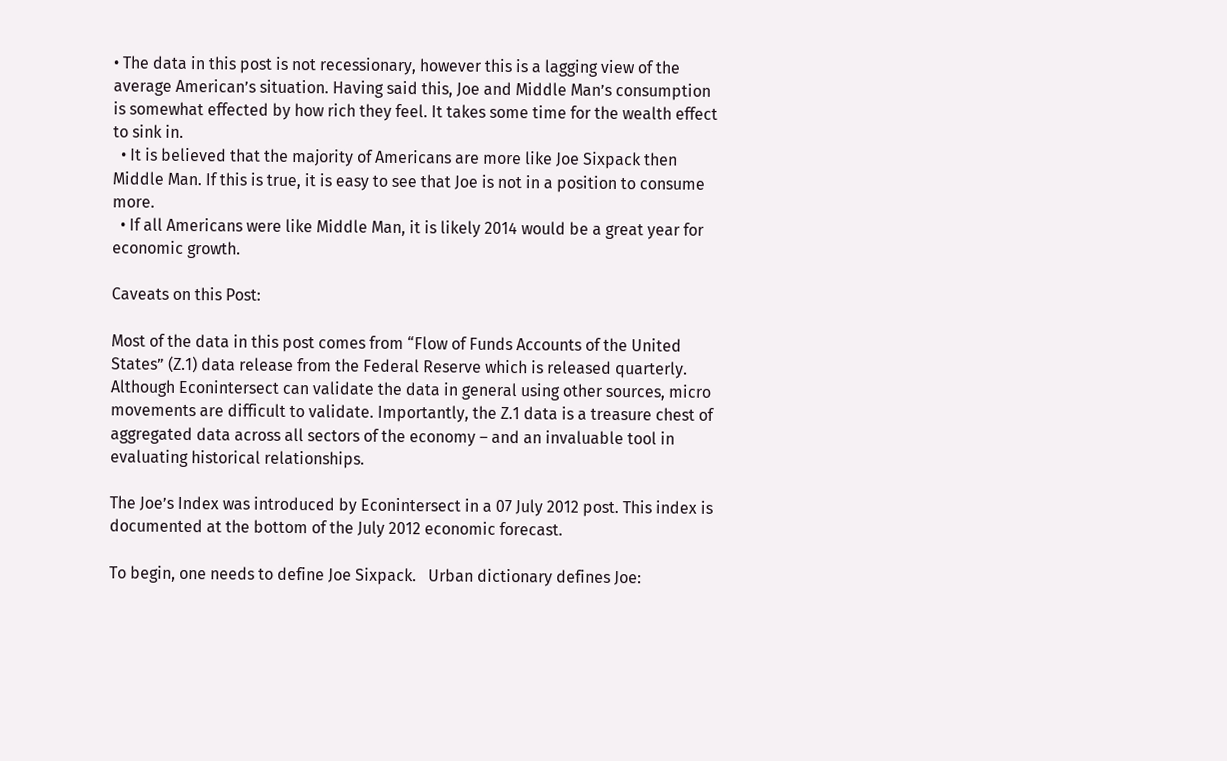• The data in this post is not recessionary, however this is a lagging view of the average American’s situation. Having said this, Joe and Middle Man’s consumption is somewhat effected by how rich they feel. It takes some time for the wealth effect to sink in.
  • It is believed that the majority of Americans are more like Joe Sixpack then Middle Man. If this is true, it is easy to see that Joe is not in a position to consume more.
  • If all Americans were like Middle Man, it is likely 2014 would be a great year for economic growth.

Caveats on this Post:

Most of the data in this post comes from “Flow of Funds Accounts of the United States” (Z.1) data release from the Federal Reserve which is released quarterly.  Although Econintersect can validate the data in general using other sources, micro movements are difficult to validate. Importantly, the Z.1 data is a treasure chest of aggregated data across all sectors of the economy – and an invaluable tool in evaluating historical relationships.

The Joe’s Index was introduced by Econintersect in a 07 July 2012 post. This index is documented at the bottom of the July 2012 economic forecast.

To begin, one needs to define Joe Sixpack.   Urban dictionary defines Joe: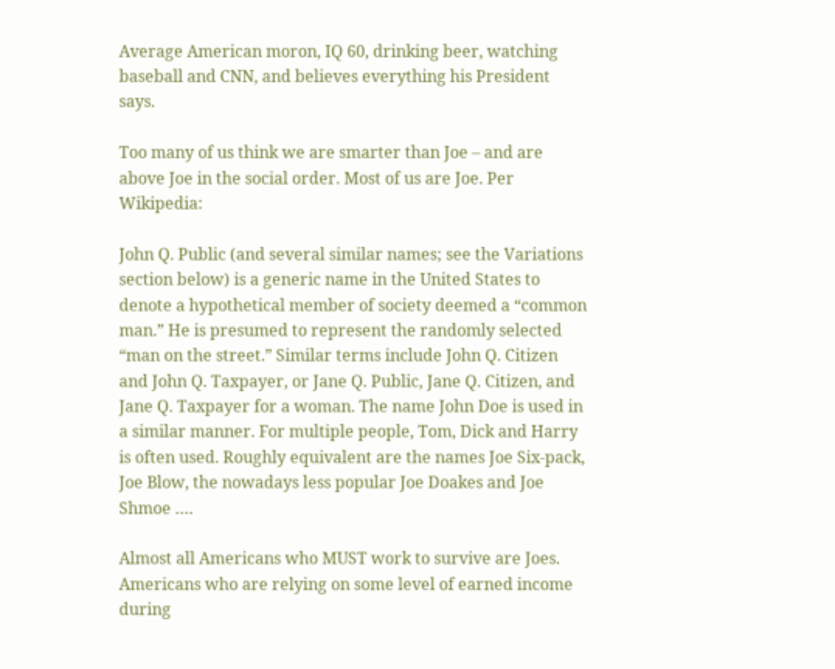Average American moron, IQ 60, drinking beer, watching baseball and CNN, and believes everything his President says.

Too many of us think we are smarter than Joe – and are above Joe in the social order. Most of us are Joe. Per Wikipedia:

John Q. Public (and several similar names; see the Variations section below) is a generic name in the United States to denote a hypothetical member of society deemed a “common man.” He is presumed to represent the randomly selected “man on the street.” Similar terms include John Q. Citizen and John Q. Taxpayer, or Jane Q. Public, Jane Q. Citizen, and Jane Q. Taxpayer for a woman. The name John Doe is used in a similar manner. For multiple people, Tom, Dick and Harry is often used. Roughly equivalent are the names Joe Six-pack, Joe Blow, the nowadays less popular Joe Doakes and Joe Shmoe ….

Almost all Americans who MUST work to survive are Joes.  Americans who are relying on some level of earned income during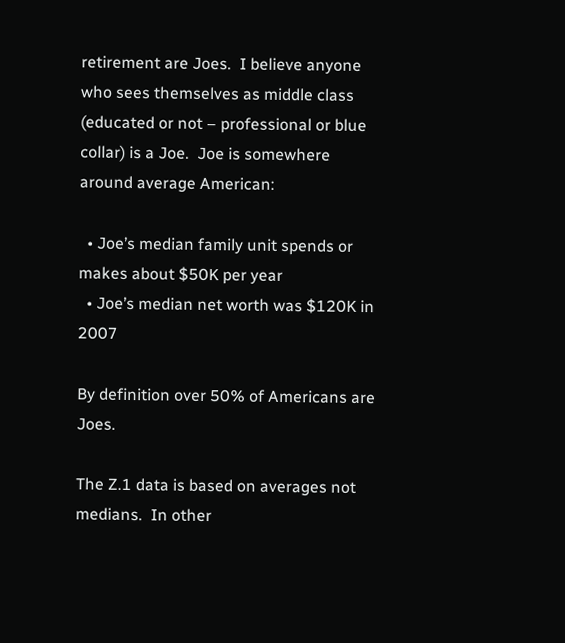retirement are Joes.  I believe anyone who sees themselves as middle class (educated or not – professional or blue collar) is a Joe.  Joe is somewhere around average American:

  • Joe’s median family unit spends or makes about $50K per year
  • Joe’s median net worth was $120K in 2007

By definition over 50% of Americans are Joes.

The Z.1 data is based on averages not medians.  In other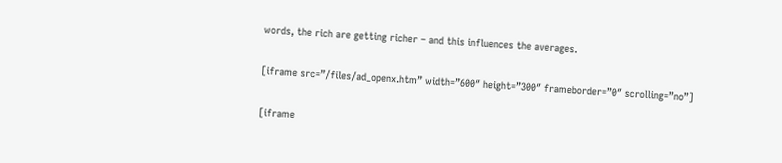words, the rich are getting richer – and this influences the averages.

[iframe src=”/files/ad_openx.htm” width=”600″ height=”300″ frameborder=”0″ scrolling=”no”]

[iframe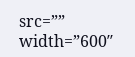src=”” width=”600″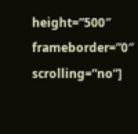height=”500″ frameborder=”0″ scrolling=”no”]